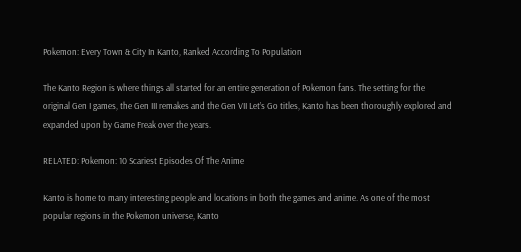Pokemon: Every Town & City In Kanto, Ranked According To Population

The Kanto Region is where things all started for an entire generation of Pokemon fans. The setting for the original Gen I games, the Gen III remakes and the Gen VII Let’s Go titles, Kanto has been thoroughly explored and expanded upon by Game Freak over the years.

RELATED: Pokemon: 10 Scariest Episodes Of The Anime

Kanto is home to many interesting people and locations in both the games and anime. As one of the most popular regions in the Pokemon universe, Kanto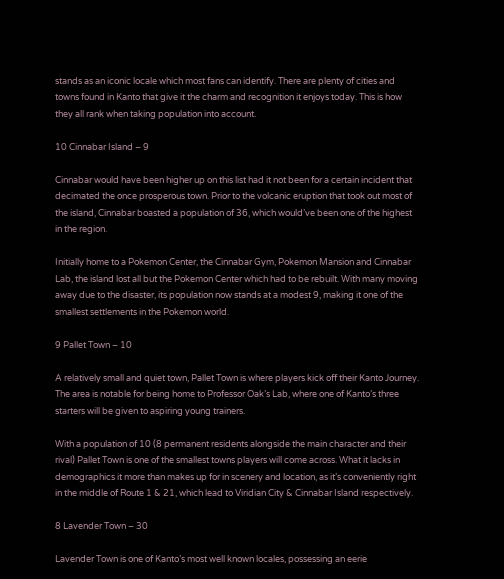stands as an iconic locale which most fans can identify. There are plenty of cities and towns found in Kanto that give it the charm and recognition it enjoys today. This is how they all rank when taking population into account.

10 Cinnabar Island – 9

Cinnabar would have been higher up on this list had it not been for a certain incident that decimated the once prosperous town. Prior to the volcanic eruption that took out most of the island, Cinnabar boasted a population of 36, which would’ve been one of the highest in the region.

Initially home to a Pokemon Center, the Cinnabar Gym, Pokemon Mansion and Cinnabar Lab, the island lost all but the Pokemon Center which had to be rebuilt. With many moving away due to the disaster, its population now stands at a modest 9, making it one of the smallest settlements in the Pokemon world.

9 Pallet Town – 10

A relatively small and quiet town, Pallet Town is where players kick off their Kanto Journey. The area is notable for being home to Professor Oak’s Lab, where one of Kanto’s three starters will be given to aspiring young trainers.

With a population of 10 (8 permanent residents alongside the main character and their rival) Pallet Town is one of the smallest towns players will come across. What it lacks in demographics it more than makes up for in scenery and location, as it’s conveniently right in the middle of Route 1 & 21, which lead to Viridian City & Cinnabar Island respectively.

8 Lavender Town – 30

Lavender Town is one of Kanto’s most well known locales, possessing an eerie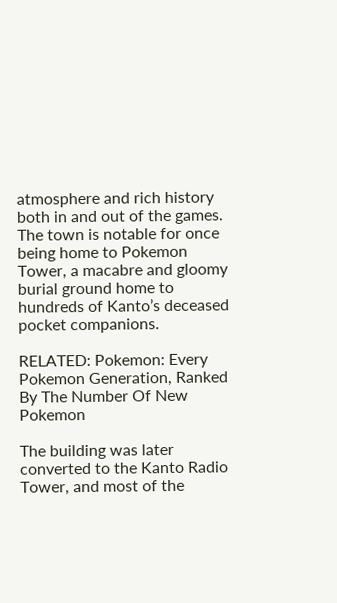atmosphere and rich history both in and out of the games. The town is notable for once being home to Pokemon Tower, a macabre and gloomy burial ground home to hundreds of Kanto’s deceased pocket companions.

RELATED: Pokemon: Every Pokemon Generation, Ranked By The Number Of New Pokemon

The building was later converted to the Kanto Radio Tower, and most of the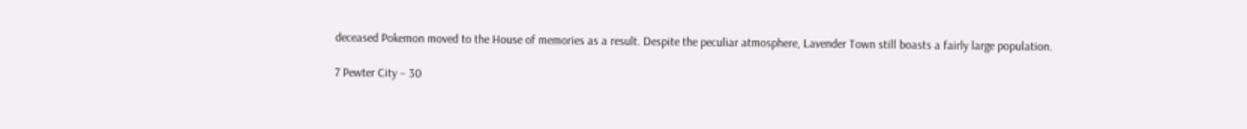deceased Pokemon moved to the House of memories as a result. Despite the peculiar atmosphere, Lavender Town still boasts a fairly large population.

7 Pewter City – 30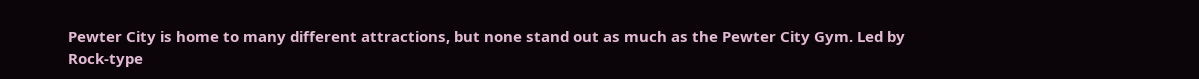Pewter City is home to many different attractions, but none stand out as much as the Pewter City Gym. Led by Rock-type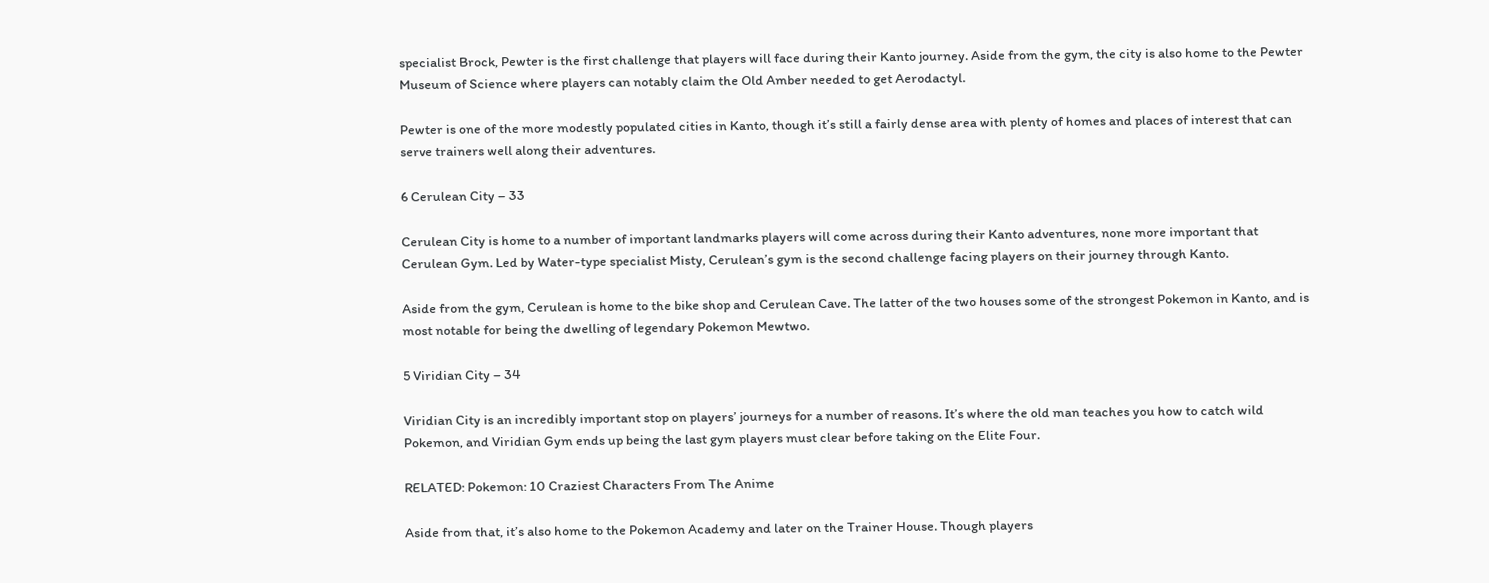specialist Brock, Pewter is the first challenge that players will face during their Kanto journey. Aside from the gym, the city is also home to the Pewter Museum of Science where players can notably claim the Old Amber needed to get Aerodactyl.

Pewter is one of the more modestly populated cities in Kanto, though it’s still a fairly dense area with plenty of homes and places of interest that can serve trainers well along their adventures.

6 Cerulean City – 33

Cerulean City is home to a number of important landmarks players will come across during their Kanto adventures, none more important that Cerulean Gym. Led by Water-type specialist Misty, Cerulean’s gym is the second challenge facing players on their journey through Kanto.

Aside from the gym, Cerulean is home to the bike shop and Cerulean Cave. The latter of the two houses some of the strongest Pokemon in Kanto, and is most notable for being the dwelling of legendary Pokemon Mewtwo.

5 Viridian City – 34

Viridian City is an incredibly important stop on players’ journeys for a number of reasons. It’s where the old man teaches you how to catch wild Pokemon, and Viridian Gym ends up being the last gym players must clear before taking on the Elite Four.

RELATED: Pokemon: 10 Craziest Characters From The Anime

Aside from that, it’s also home to the Pokemon Academy and later on the Trainer House. Though players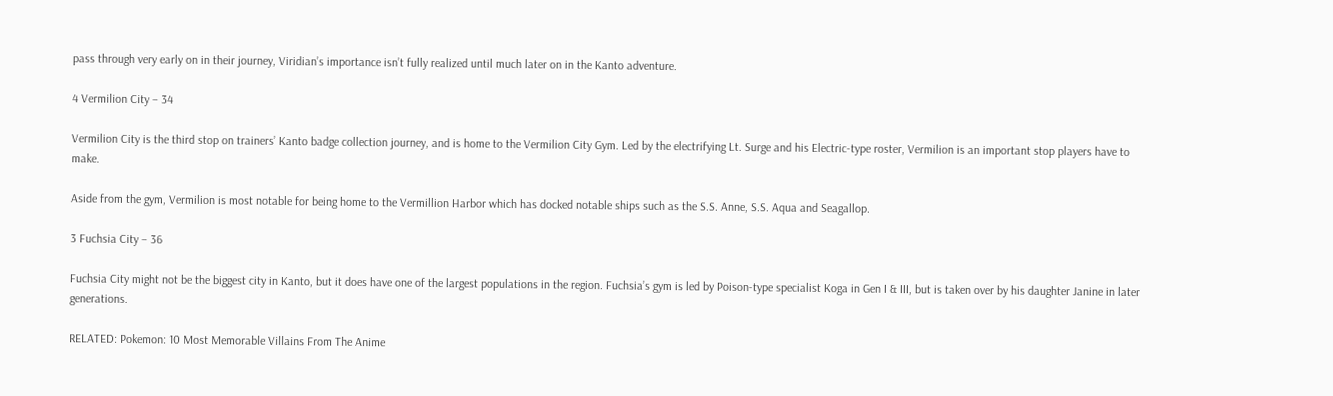pass through very early on in their journey, Viridian’s importance isn’t fully realized until much later on in the Kanto adventure.

4 Vermilion City – 34

Vermilion City is the third stop on trainers’ Kanto badge collection journey, and is home to the Vermilion City Gym. Led by the electrifying Lt. Surge and his Electric-type roster, Vermilion is an important stop players have to make.

Aside from the gym, Vermilion is most notable for being home to the Vermillion Harbor which has docked notable ships such as the S.S. Anne, S.S. Aqua and Seagallop.

3 Fuchsia City – 36

Fuchsia City might not be the biggest city in Kanto, but it does have one of the largest populations in the region. Fuchsia’s gym is led by Poison-type specialist Koga in Gen I & III, but is taken over by his daughter Janine in later generations.

RELATED: Pokemon: 10 Most Memorable Villains From The Anime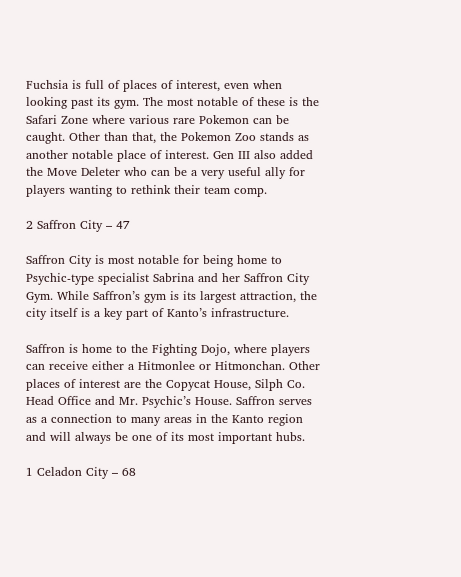Fuchsia is full of places of interest, even when looking past its gym. The most notable of these is the Safari Zone where various rare Pokemon can be caught. Other than that, the Pokemon Zoo stands as another notable place of interest. Gen III also added the Move Deleter who can be a very useful ally for players wanting to rethink their team comp.

2 Saffron City – 47

Saffron City is most notable for being home to Psychic-type specialist Sabrina and her Saffron City Gym. While Saffron’s gym is its largest attraction, the city itself is a key part of Kanto’s infrastructure.

Saffron is home to the Fighting Dojo, where players can receive either a Hitmonlee or Hitmonchan. Other places of interest are the Copycat House, Silph Co. Head Office and Mr. Psychic’s House. Saffron serves as a connection to many areas in the Kanto region and will always be one of its most important hubs.

1 Celadon City – 68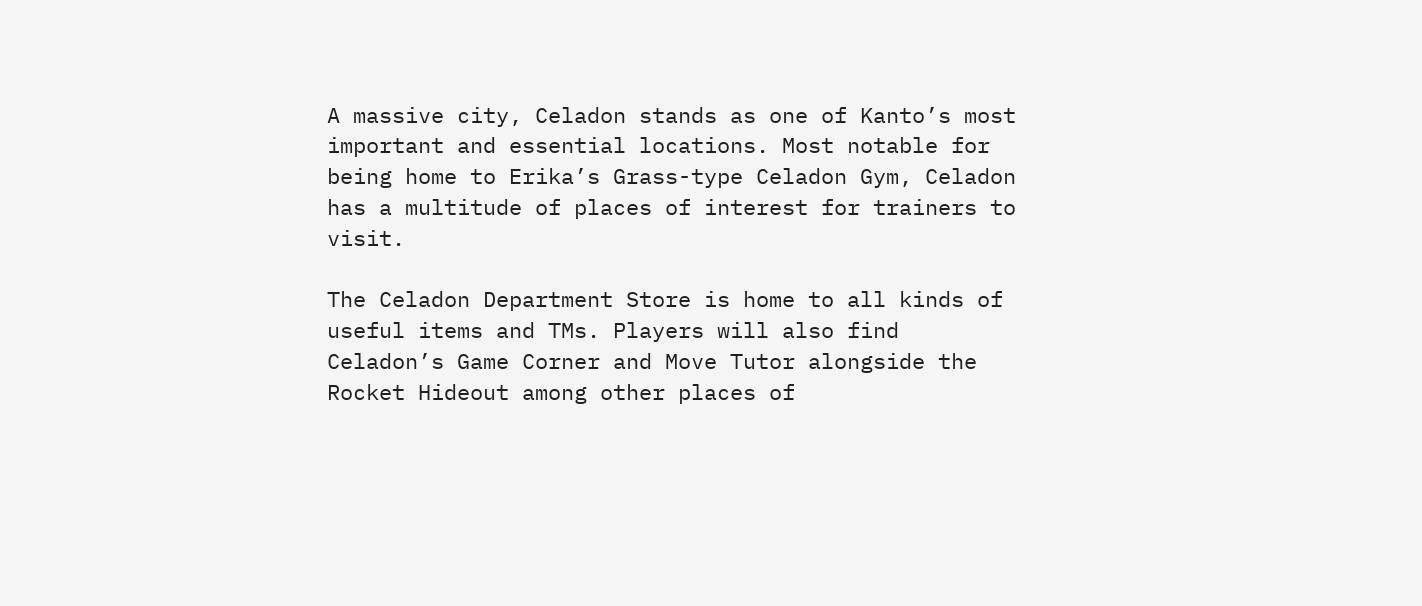A massive city, Celadon stands as one of Kanto’s most important and essential locations. Most notable for being home to Erika’s Grass-type Celadon Gym, Celadon has a multitude of places of interest for trainers to visit.

The Celadon Department Store is home to all kinds of useful items and TMs. Players will also find Celadon’s Game Corner and Move Tutor alongside the Rocket Hideout among other places of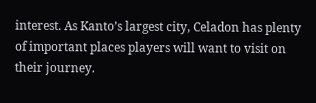interest. As Kanto’s largest city, Celadon has plenty of important places players will want to visit on their journey.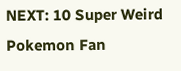NEXT: 10 Super Weird Pokemon Fan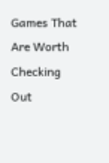Games That Are Worth Checking Out